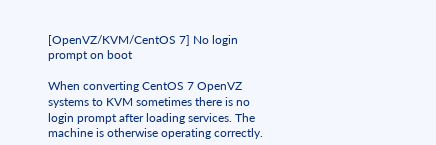[OpenVZ/KVM/CentOS 7] No login prompt on boot

When converting CentOS 7 OpenVZ systems to KVM sometimes there is no login prompt after loading services. The machine is otherwise operating correctly.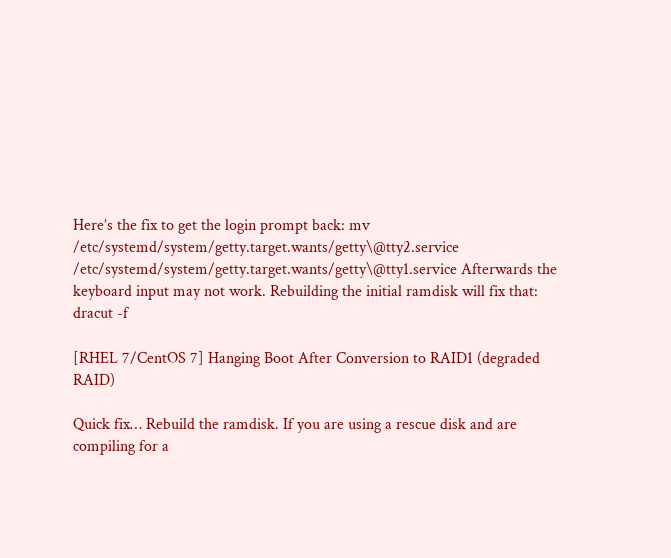Here’s the fix to get the login prompt back: mv /etc/systemd/system/getty.target.wants/getty\@tty2.service /etc/systemd/system/getty.target.wants/getty\@tty1.service Afterwards the keyboard input may not work. Rebuilding the initial ramdisk will fix that: dracut -f

[RHEL 7/CentOS 7] Hanging Boot After Conversion to RAID1 (degraded RAID)

Quick fix… Rebuild the ramdisk. If you are using a rescue disk and are compiling for a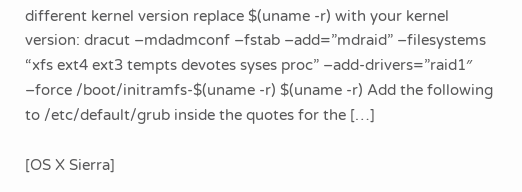different kernel version replace $(uname -r) with your kernel version: dracut –mdadmconf –fstab –add=”mdraid” –filesystems “xfs ext4 ext3 tempts devotes syses proc” –add-drivers=”raid1″ –force /boot/initramfs-$(uname -r) $(uname -r) Add the following to /etc/default/grub inside the quotes for the […]

[OS X Sierra]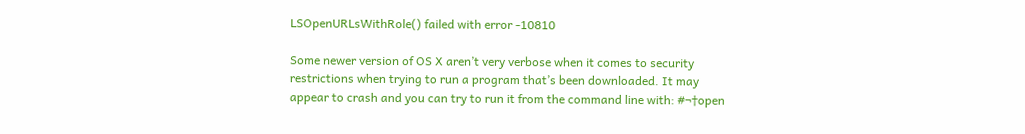LSOpenURLsWithRole() failed with error -10810

Some newer version of OS X aren’t very verbose when it comes to security restrictions when trying to run a program that’s been downloaded. It may appear to crash and you can try to run it from the command line with: #¬†open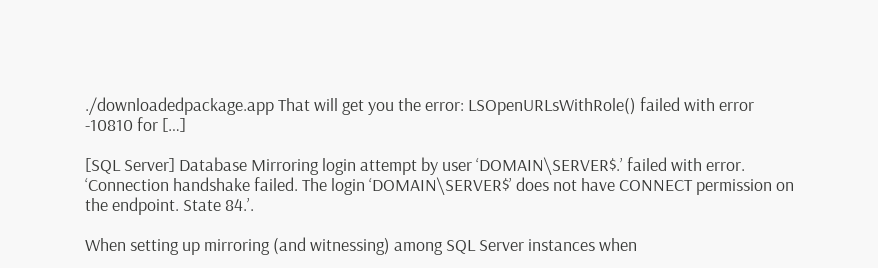./downloadedpackage.app That will get you the error: LSOpenURLsWithRole() failed with error -10810 for […]

[SQL Server] Database Mirroring login attempt by user ‘DOMAIN\SERVER$.’ failed with error. ‘Connection handshake failed. The login ‘DOMAIN\SERVER$’ does not have CONNECT permission on the endpoint. State 84.’.

When setting up mirroring (and witnessing) among SQL Server instances when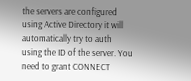the servers are configured using Active Directory it will automatically try to auth using the ID of the server. You need to grant CONNECT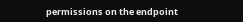permissions on the endpoint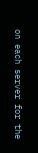on each server for the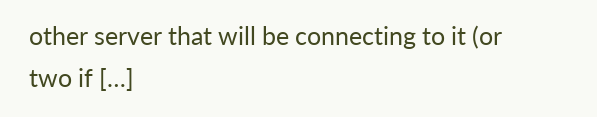other server that will be connecting to it (or two if […]